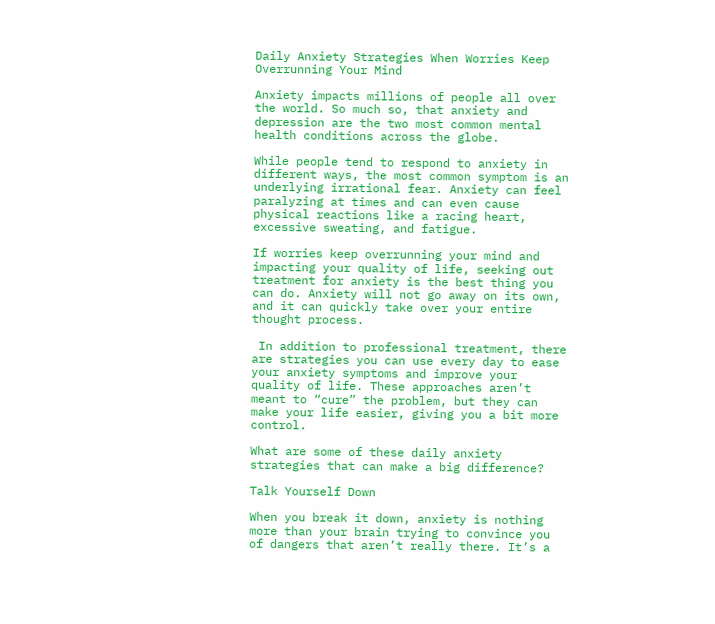Daily Anxiety Strategies When Worries Keep Overrunning Your Mind

Anxiety impacts millions of people all over the world. So much so, that anxiety and depression are the two most common mental health conditions across the globe.

While people tend to respond to anxiety in different ways, the most common symptom is an underlying irrational fear. Anxiety can feel paralyzing at times and can even cause physical reactions like a racing heart, excessive sweating, and fatigue.

If worries keep overrunning your mind and impacting your quality of life, seeking out treatment for anxiety is the best thing you can do. Anxiety will not go away on its own, and it can quickly take over your entire thought process.

 In addition to professional treatment, there are strategies you can use every day to ease your anxiety symptoms and improve your quality of life. These approaches aren’t meant to “cure” the problem, but they can make your life easier, giving you a bit more control.

What are some of these daily anxiety strategies that can make a big difference?

Talk Yourself Down

When you break it down, anxiety is nothing more than your brain trying to convince you of dangers that aren’t really there. It’s a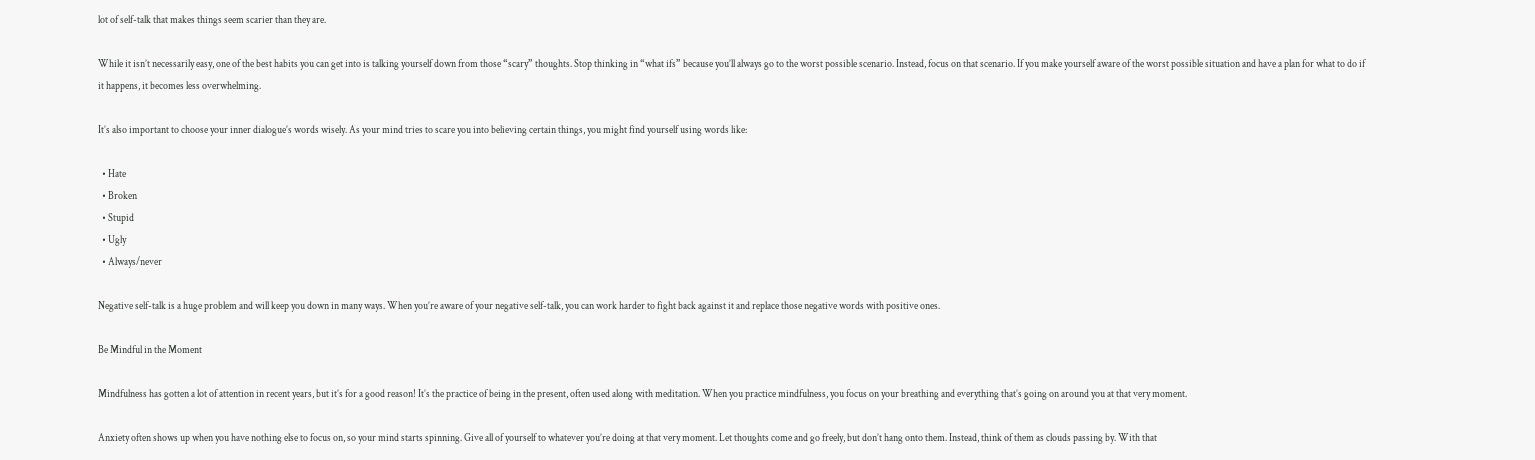lot of self-talk that makes things seem scarier than they are.

While it isn’t necessarily easy, one of the best habits you can get into is talking yourself down from those “scary” thoughts. Stop thinking in “what ifs” because you’ll always go to the worst possible scenario. Instead, focus on that scenario. If you make yourself aware of the worst possible situation and have a plan for what to do if it happens, it becomes less overwhelming.

It’s also important to choose your inner dialogue’s words wisely. As your mind tries to scare you into believing certain things, you might find yourself using words like:

  • Hate
  • Broken
  • Stupid
  • Ugly
  • Always/never

Negative self-talk is a huge problem and will keep you down in many ways. When you’re aware of your negative self-talk, you can work harder to fight back against it and replace those negative words with positive ones.

Be Mindful in the Moment

Mindfulness has gotten a lot of attention in recent years, but it’s for a good reason! It’s the practice of being in the present, often used along with meditation. When you practice mindfulness, you focus on your breathing and everything that’s going on around you at that very moment.

Anxiety often shows up when you have nothing else to focus on, so your mind starts spinning. Give all of yourself to whatever you’re doing at that very moment. Let thoughts come and go freely, but don’t hang onto them. Instead, think of them as clouds passing by. With that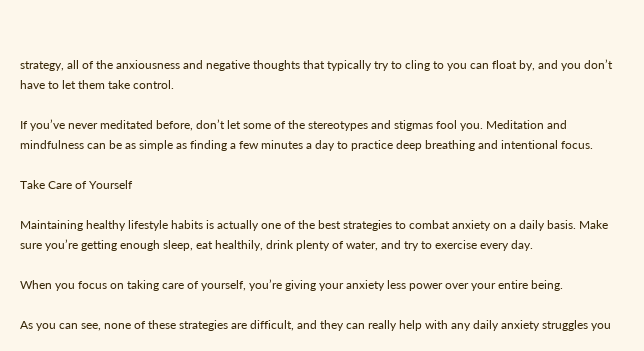strategy, all of the anxiousness and negative thoughts that typically try to cling to you can float by, and you don’t have to let them take control.

If you’ve never meditated before, don’t let some of the stereotypes and stigmas fool you. Meditation and mindfulness can be as simple as finding a few minutes a day to practice deep breathing and intentional focus.

Take Care of Yourself

Maintaining healthy lifestyle habits is actually one of the best strategies to combat anxiety on a daily basis. Make sure you’re getting enough sleep, eat healthily, drink plenty of water, and try to exercise every day.

When you focus on taking care of yourself, you’re giving your anxiety less power over your entire being.

As you can see, none of these strategies are difficult, and they can really help with any daily anxiety struggles you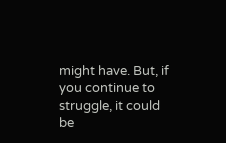might have. But, if you continue to struggle, it could be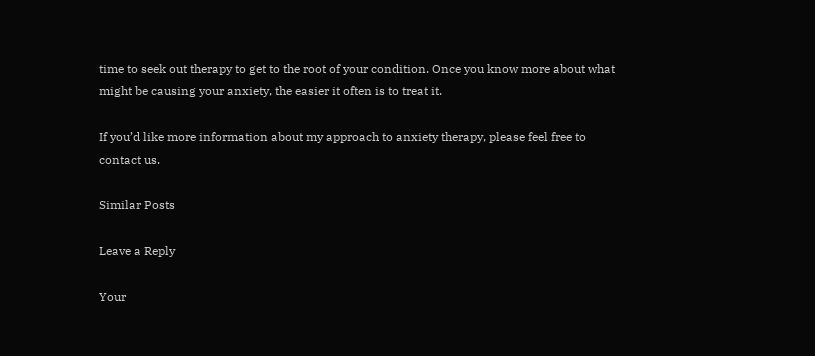time to seek out therapy to get to the root of your condition. Once you know more about what might be causing your anxiety, the easier it often is to treat it.

If you’d like more information about my approach to anxiety therapy, please feel free to contact us.

Similar Posts

Leave a Reply

Your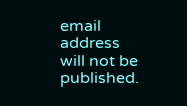email address will not be published.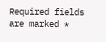Required fields are marked *